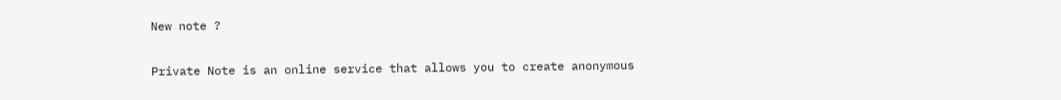New note ?

Private Note is an online service that allows you to create anonymous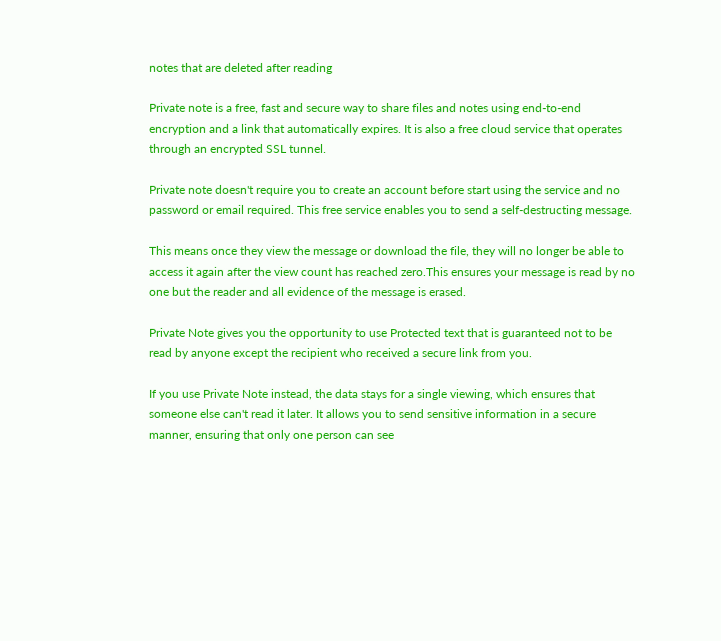notes that are deleted after reading

Private note is a free, fast and secure way to share files and notes using end-to-end encryption and a link that automatically expires. It is also a free cloud service that operates through an encrypted SSL tunnel.

Private note doesn't require you to create an account before start using the service and no password or email required. This free service enables you to send a self-destructing message.

This means once they view the message or download the file, they will no longer be able to access it again after the view count has reached zero.This ensures your message is read by no one but the reader and all evidence of the message is erased.

Private Note gives you the opportunity to use Protected text that is guaranteed not to be read by anyone except the recipient who received a secure link from you.

If you use Private Note instead, the data stays for a single viewing, which ensures that someone else can't read it later. It allows you to send sensitive information in a secure manner, ensuring that only one person can see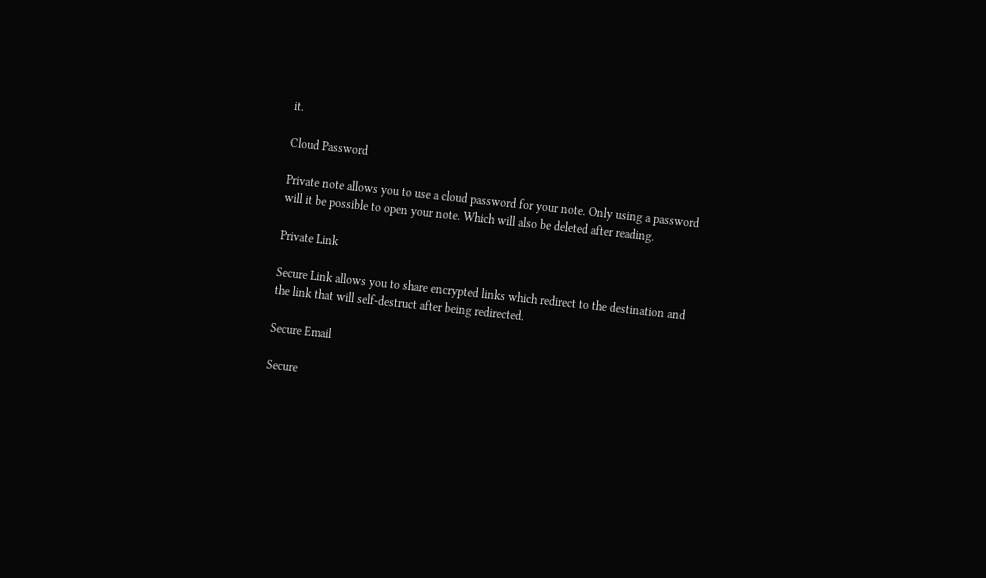it.

Cloud Password

Private note allows you to use a cloud password for your note. Only using a password will it be possible to open your note. Which will also be deleted after reading.

Private Link

Secure Link allows you to share encrypted links which redirect to the destination and the link that will self-destruct after being redirected.

Secure Email

Secure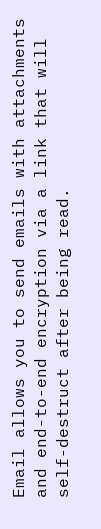Email allows you to send emails with attachments and end-to-end encryption via a link that will self-destruct after being read.